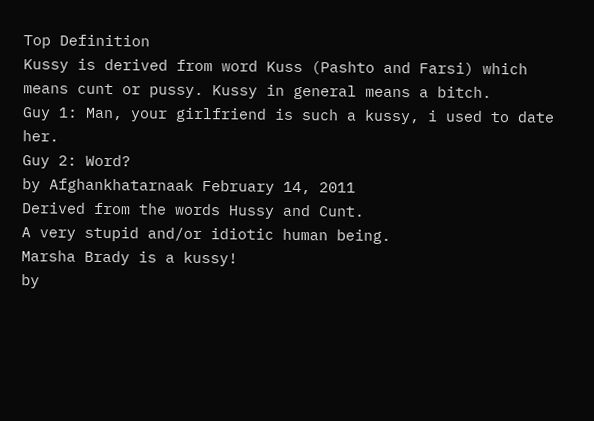Top Definition
Kussy is derived from word Kuss (Pashto and Farsi) which means cunt or pussy. Kussy in general means a bitch.
Guy 1: Man, your girlfriend is such a kussy, i used to date her.
Guy 2: Word?
by Afghankhatarnaak February 14, 2011
Derived from the words Hussy and Cunt.
A very stupid and/or idiotic human being.
Marsha Brady is a kussy!
by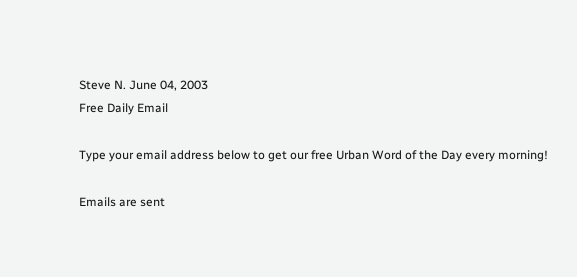Steve N. June 04, 2003
Free Daily Email

Type your email address below to get our free Urban Word of the Day every morning!

Emails are sent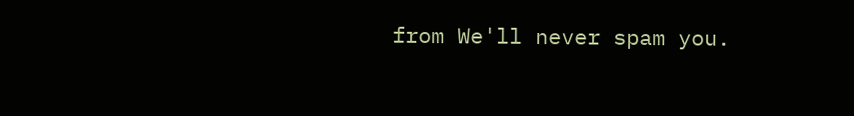from We'll never spam you.